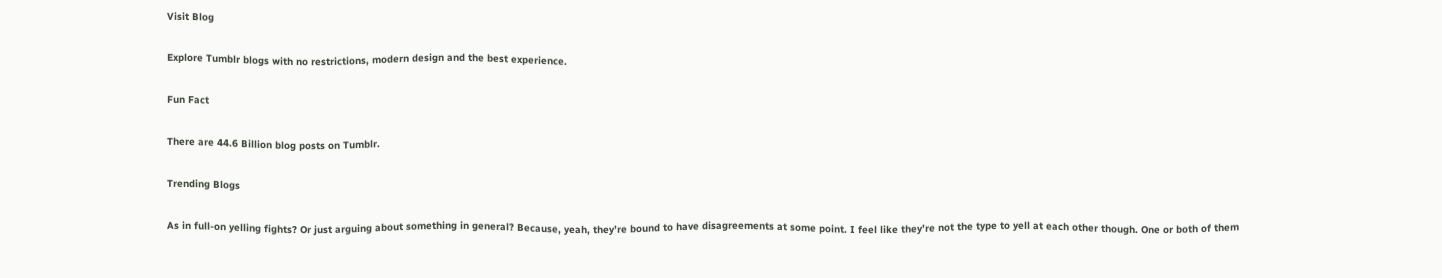Visit Blog

Explore Tumblr blogs with no restrictions, modern design and the best experience.

Fun Fact

There are 44.6 Billion blog posts on Tumblr.

Trending Blogs

As in full-on yelling fights? Or just arguing about something in general? Because, yeah, they’re bound to have disagreements at some point. I feel like they’re not the type to yell at each other though. One or both of them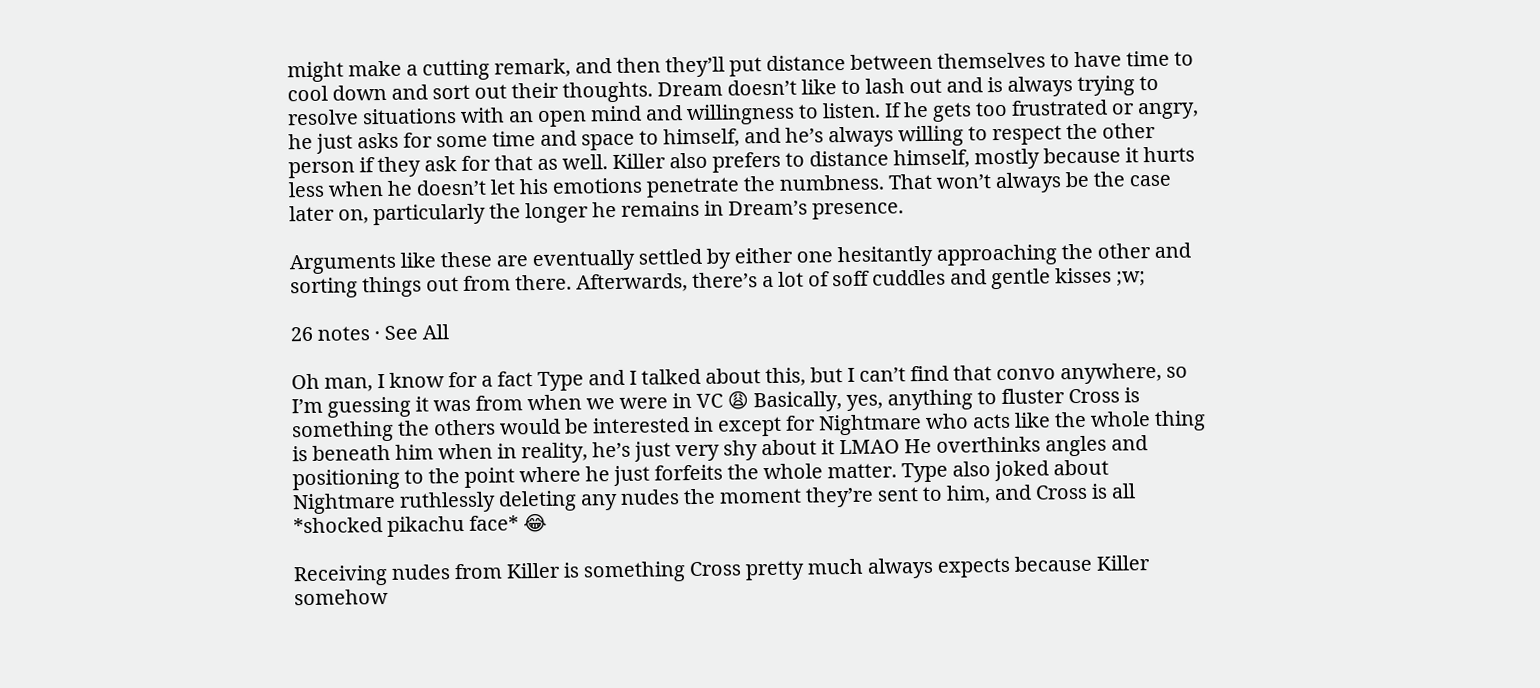might make a cutting remark, and then they’ll put distance between themselves to have time to cool down and sort out their thoughts. Dream doesn’t like to lash out and is always trying to resolve situations with an open mind and willingness to listen. If he gets too frustrated or angry, he just asks for some time and space to himself, and he’s always willing to respect the other person if they ask for that as well. Killer also prefers to distance himself, mostly because it hurts less when he doesn’t let his emotions penetrate the numbness. That won’t always be the case later on, particularly the longer he remains in Dream’s presence.

Arguments like these are eventually settled by either one hesitantly approaching the other and sorting things out from there. Afterwards, there’s a lot of soff cuddles and gentle kisses ;w;

26 notes · See All

Oh man, I know for a fact Type and I talked about this, but I can’t find that convo anywhere, so I’m guessing it was from when we were in VC 😩 Basically, yes, anything to fluster Cross is something the others would be interested in except for Nightmare who acts like the whole thing is beneath him when in reality, he’s just very shy about it LMAO He overthinks angles and positioning to the point where he just forfeits the whole matter. Type also joked about Nightmare ruthlessly deleting any nudes the moment they’re sent to him, and Cross is all *shocked pikachu face* 😂

Receiving nudes from Killer is something Cross pretty much always expects because Killer somehow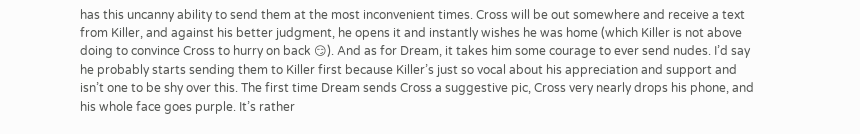has this uncanny ability to send them at the most inconvenient times. Cross will be out somewhere and receive a text from Killer, and against his better judgment, he opens it and instantly wishes he was home (which Killer is not above doing to convince Cross to hurry on back 😏). And as for Dream, it takes him some courage to ever send nudes. I’d say he probably starts sending them to Killer first because Killer’s just so vocal about his appreciation and support and isn’t one to be shy over this. The first time Dream sends Cross a suggestive pic, Cross very nearly drops his phone, and his whole face goes purple. It’s rather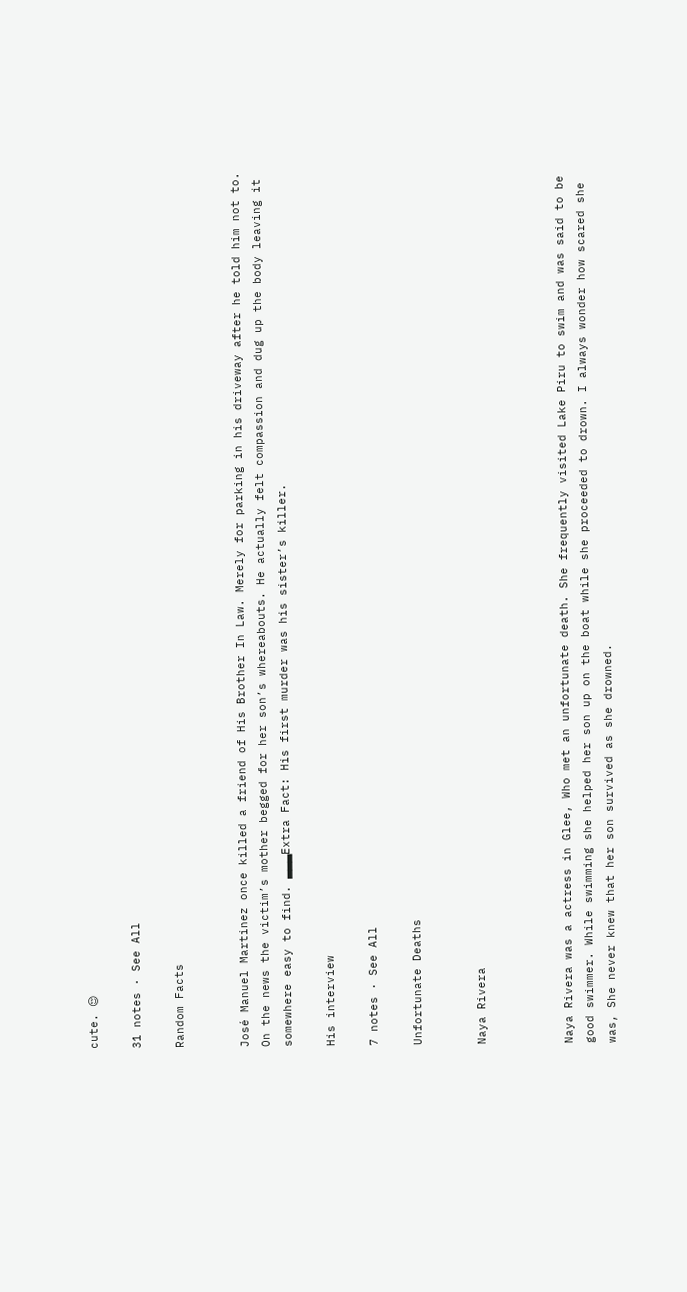cute. 😌

31 notes · See All

Random Facts


José Manuel Martinez once killed a friend of His Brother In Law. Merely for parking in his driveway after he told him not to. On the news the victim’s mother begged for her son’s whereabouts. He actually felt compassion and dug up the body leaving it somewhere easy to find. ▃▃▃Extra Fact: His first murder was his sister’s killer.

His interview

7 notes · See All

Unfortunate Deaths


Naya Rivera



Naya Rivera was a actress in Glee, Who met an unfortunate death. She frequently visited Lake Piru to swim and was said to be good swimmer. While swimming she helped her son up on the boat while she proceeded to drown. I always wonder how scared she was, She never knew that her son survived as she drowned.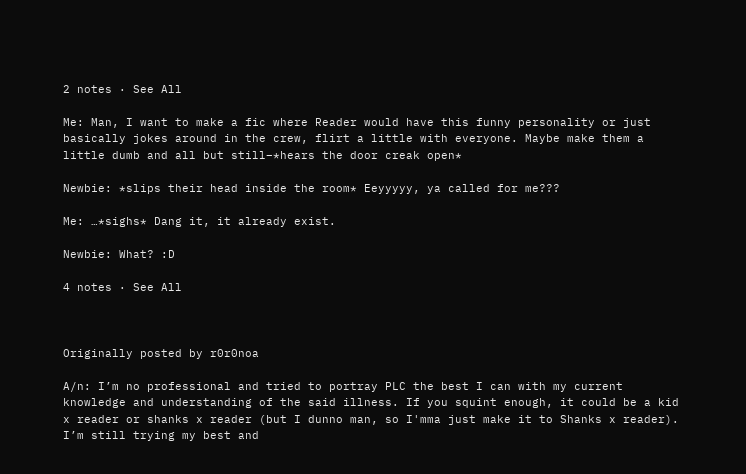2 notes · See All

Me: Man, I want to make a fic where Reader would have this funny personality or just basically jokes around in the crew, flirt a little with everyone. Maybe make them a little dumb and all but still–*hears the door creak open*

Newbie: *slips their head inside the room* Eeyyyyy, ya called for me???

Me: …*sighs* Dang it, it already exist.

Newbie: What? :D

4 notes · See All



Originally posted by r0r0noa

A/n: I’m no professional and tried to portray PLC the best I can with my current knowledge and understanding of the said illness. If you squint enough, it could be a kid x reader or shanks x reader (but I dunno man, so I'mma just make it to Shanks x reader). I’m still trying my best and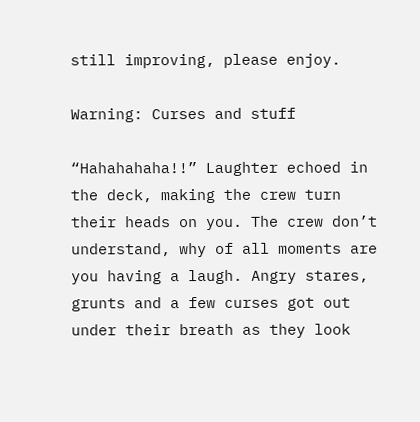still improving, please enjoy.

Warning: Curses and stuff

“Hahahahaha!!” Laughter echoed in the deck, making the crew turn their heads on you. The crew don’t understand, why of all moments are you having a laugh. Angry stares, grunts and a few curses got out under their breath as they look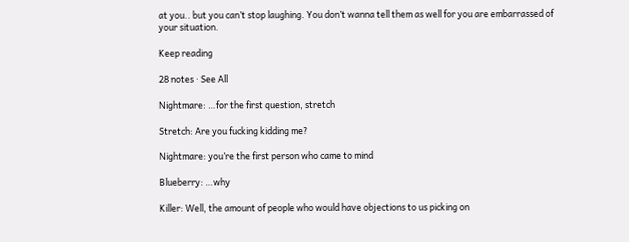at you.. but you can’t stop laughing. You don’t wanna tell them as well for you are embarrassed of your situation.

Keep reading

28 notes · See All

Nightmare: …for the first question, stretch

Stretch: Are you fucking kidding me?

Nightmare: you’re the first person who came to mind

Blueberry: …why

Killer: Well, the amount of people who would have objections to us picking on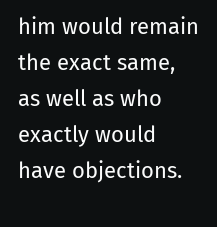him would remain the exact same, as well as who exactly would have objections.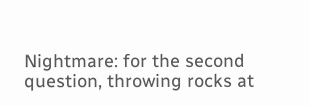Nightmare: for the second question, throwing rocks at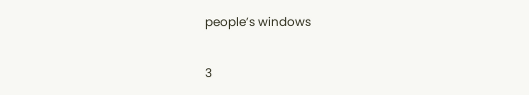people’s windows

3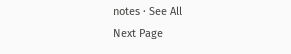notes · See All
Next Page